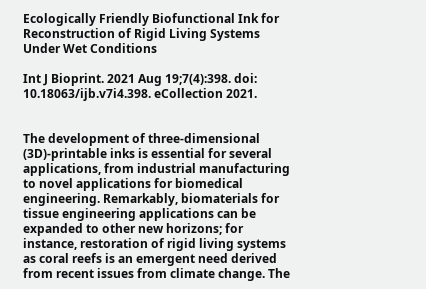Ecologically Friendly Biofunctional Ink for Reconstruction of Rigid Living Systems Under Wet Conditions

Int J Bioprint. 2021 Aug 19;7(4):398. doi: 10.18063/ijb.v7i4.398. eCollection 2021.


The development of three-dimensional (3D)-printable inks is essential for several applications, from industrial manufacturing to novel applications for biomedical engineering. Remarkably, biomaterials for tissue engineering applications can be expanded to other new horizons; for instance, restoration of rigid living systems as coral reefs is an emergent need derived from recent issues from climate change. The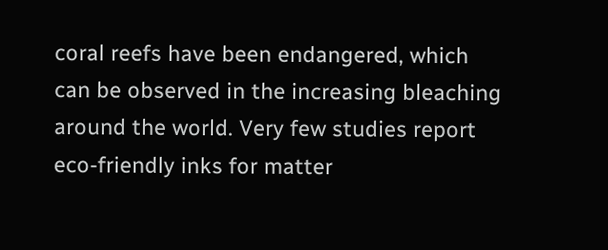coral reefs have been endangered, which can be observed in the increasing bleaching around the world. Very few studies report eco-friendly inks for matter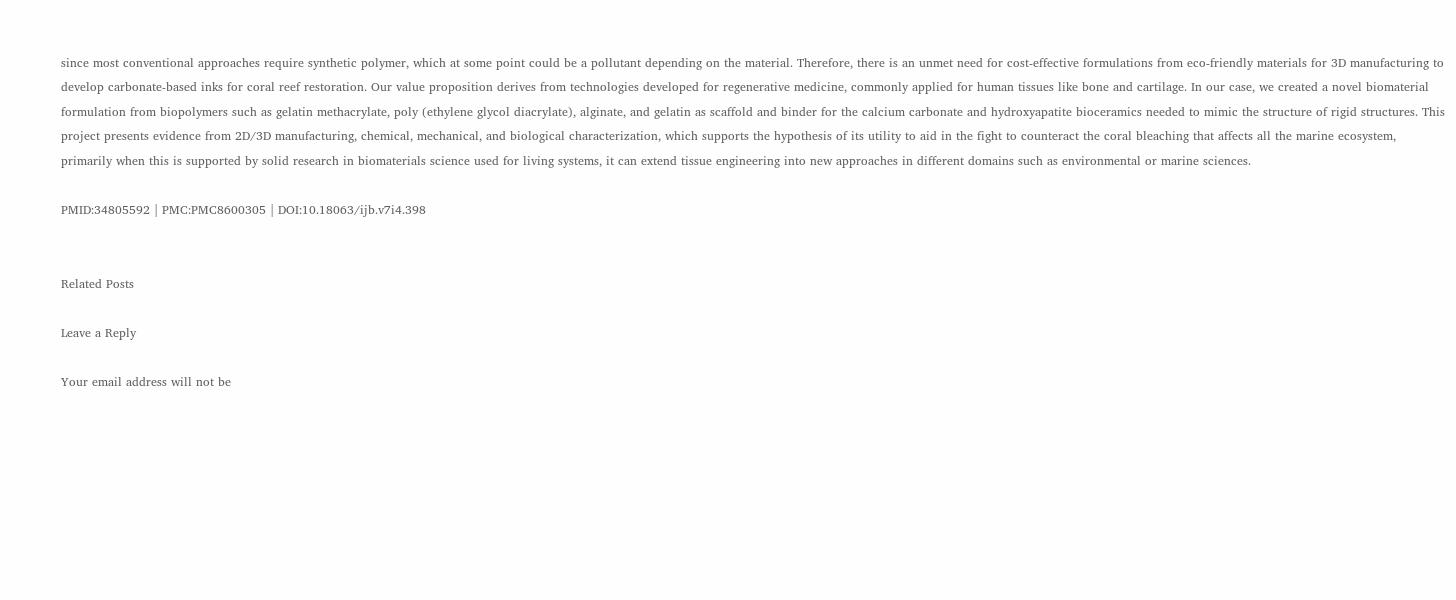since most conventional approaches require synthetic polymer, which at some point could be a pollutant depending on the material. Therefore, there is an unmet need for cost-effective formulations from eco-friendly materials for 3D manufacturing to develop carbonate-based inks for coral reef restoration. Our value proposition derives from technologies developed for regenerative medicine, commonly applied for human tissues like bone and cartilage. In our case, we created a novel biomaterial formulation from biopolymers such as gelatin methacrylate, poly (ethylene glycol diacrylate), alginate, and gelatin as scaffold and binder for the calcium carbonate and hydroxyapatite bioceramics needed to mimic the structure of rigid structures. This project presents evidence from 2D/3D manufacturing, chemical, mechanical, and biological characterization, which supports the hypothesis of its utility to aid in the fight to counteract the coral bleaching that affects all the marine ecosystem, primarily when this is supported by solid research in biomaterials science used for living systems, it can extend tissue engineering into new approaches in different domains such as environmental or marine sciences.

PMID:34805592 | PMC:PMC8600305 | DOI:10.18063/ijb.v7i4.398


Related Posts

Leave a Reply

Your email address will not be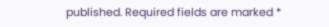published. Required fields are marked *